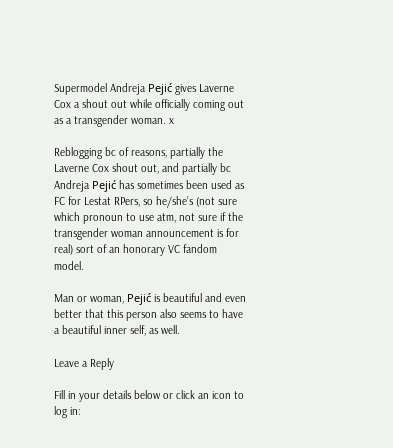Supermodel Andreja Pejić gives Laverne Cox a shout out while officially coming out as a transgender woman. x

Reblogging bc of reasons, partially the Laverne Cox shout out, and partially bc Andreja Pejić has sometimes been used as FC for Lestat RPers, so he/she’s (not sure which pronoun to use atm, not sure if the transgender woman announcement is for real) sort of an honorary VC fandom model.

Man or woman, Pejić is beautiful and even better that this person also seems to have a beautiful inner self, as well.

Leave a Reply

Fill in your details below or click an icon to log in: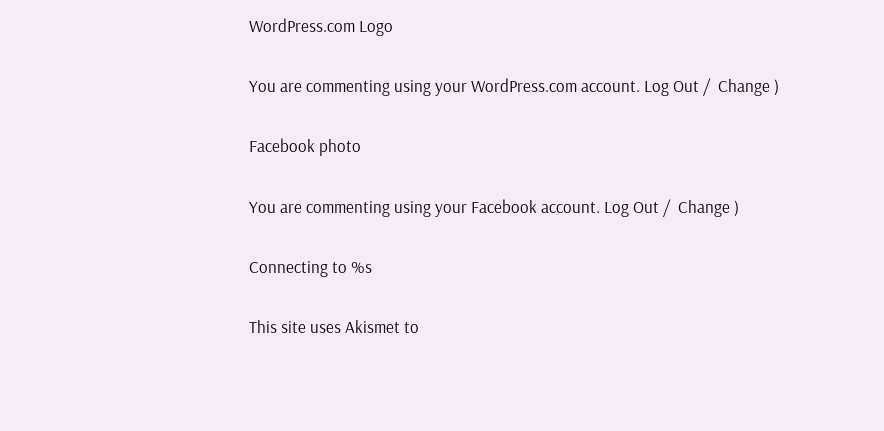WordPress.com Logo

You are commenting using your WordPress.com account. Log Out /  Change )

Facebook photo

You are commenting using your Facebook account. Log Out /  Change )

Connecting to %s

This site uses Akismet to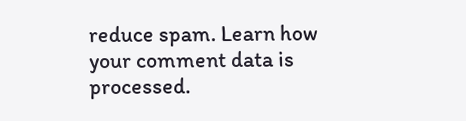reduce spam. Learn how your comment data is processed.